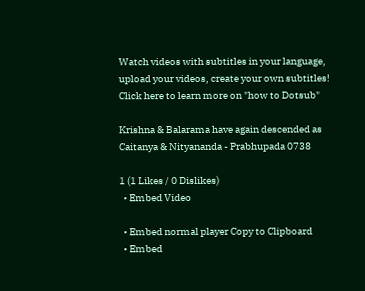Watch videos with subtitles in your language, upload your videos, create your own subtitles! Click here to learn more on "how to Dotsub"

Krishna & Balarama have again descended as Caitanya & Nityananda - Prabhupada 0738

1 (1 Likes / 0 Dislikes)
  • Embed Video

  • Embed normal player Copy to Clipboard
  • Embed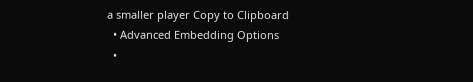a smaller player Copy to Clipboard
  • Advanced Embedding Options
  •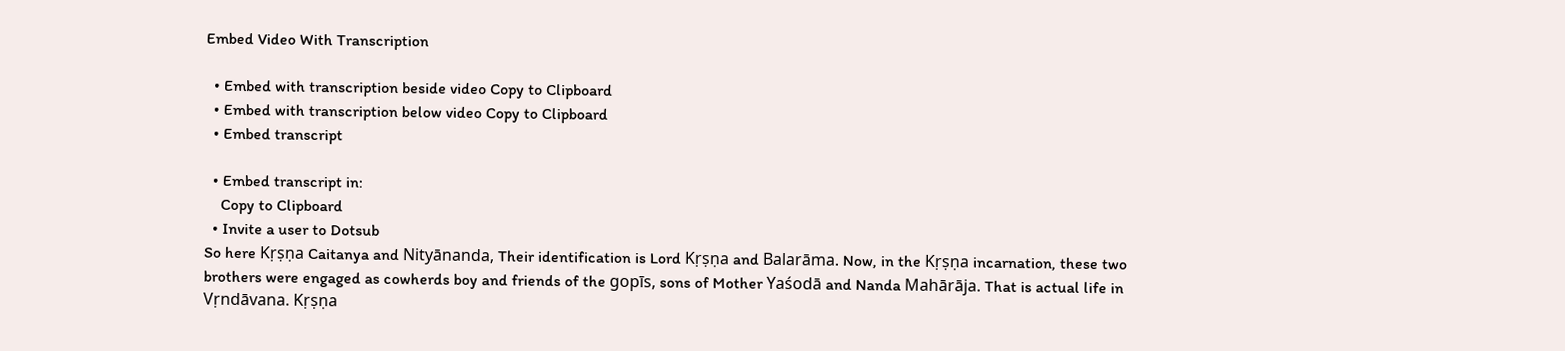Embed Video With Transcription

  • Embed with transcription beside video Copy to Clipboard
  • Embed with transcription below video Copy to Clipboard
  • Embed transcript

  • Embed transcript in:
    Copy to Clipboard
  • Invite a user to Dotsub
So here Kṛṣṇa Caitanya and Nityānanda, Their identification is Lord Kṛṣṇa and Balarāma. Now, in the Kṛṣṇa incarnation, these two brothers were engaged as cowherds boy and friends of the gopīs, sons of Mother Yaśodā and Nanda Mahārāja. That is actual life in Vṛndāvana. Kṛṣṇa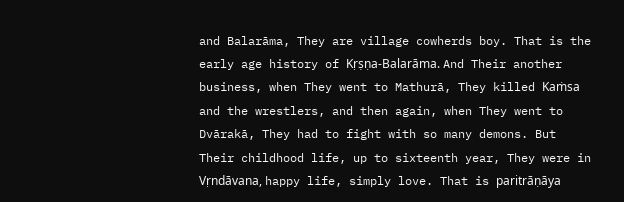and Balarāma, They are village cowherds boy. That is the early age history of Kṛṣṇa-Balarāma. And Their another business, when They went to Mathurā, They killed Kaṁsa and the wrestlers, and then again, when They went to Dvārakā, They had to fight with so many demons. But Their childhood life, up to sixteenth year, They were in Vṛndāvana, happy life, simply love. That is paritrāṇāya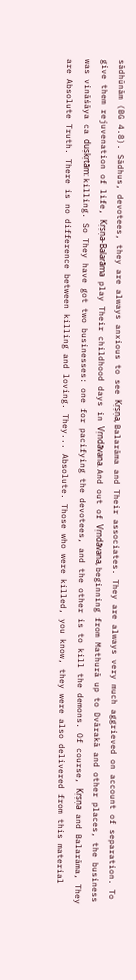sādhūnām (BG 4.8). Sādhus, devotees, they are always anxious to see Kṛṣṇa, Balarāma and Their associates. They are always very much aggrieved on account of separation. To give them rejuvenation of life, Kṛṣṇa-Balarāma play Their childhood days in Vṛndāvana. And out of Vṛndāvana, beginning from Mathurā up to Dvārakā and other places, the business was vināśāya ca duṣkṛtām: killing. So They have got two businesses: one for pacifying the devotees, and the other is to kill the demons. Of course, Kṛṣṇa and Balarāma, They are Absolute Truth. There is no difference between killing and loving. They... Absolute. Those who were killed, you know, they were also delivered from this material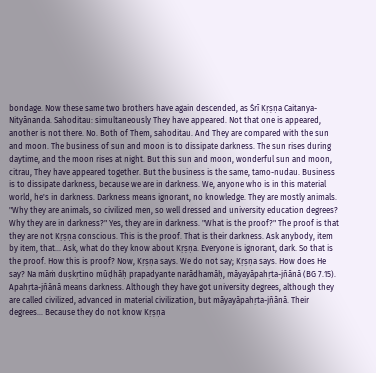bondage. Now these same two brothers have again descended, as Śrī Kṛṣṇa Caitanya-Nityānanda. Sahoditau: simultaneously They have appeared. Not that one is appeared, another is not there. No. Both of Them, sahoditau. And They are compared with the sun and moon. The business of sun and moon is to dissipate darkness. The sun rises during daytime, and the moon rises at night. But this sun and moon, wonderful sun and moon, citrau, They have appeared together. But the business is the same, tamo-nudau. Business is to dissipate darkness, because we are in darkness. We, anyone who is in this material world, he's in darkness. Darkness means ignorant, no knowledge. They are mostly animals. "Why they are animals, so civilized men, so well dressed and university education degrees? Why they are in darkness?" Yes, they are in darkness. "What is the proof?" The proof is that they are not Kṛṣṇa conscious. This is the proof. That is their darkness. Ask anybody, item by item, that... Ask, what do they know about Kṛṣṇa. Everyone is ignorant, dark. So that is the proof. How this is proof? Now, Kṛṣṇa says. We do not say; Kṛṣṇa says. How does He say? Na māṁ duṣkṛtino mūḍhāḥ prapadyante narādhamāḥ, māyayāpahṛta-jñānā (BG 7.15). Apahṛta-jñānā means darkness. Although they have got university degrees, although they are called civilized, advanced in material civilization, but māyayāpahṛta-jñānā. Their degrees... Because they do not know Kṛṣṇa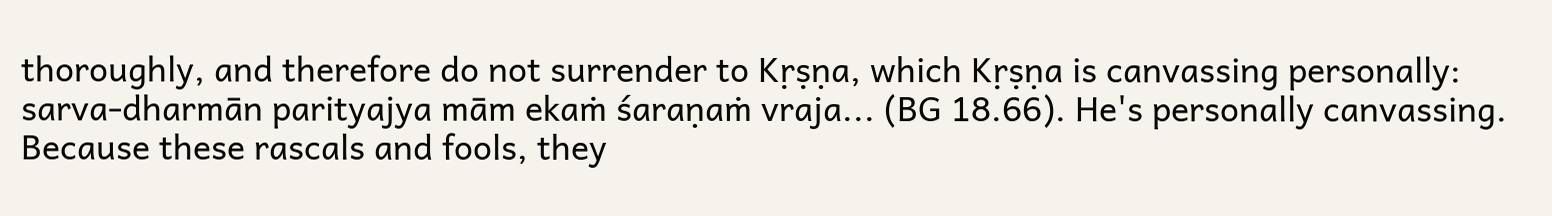thoroughly, and therefore do not surrender to Kṛṣṇa, which Kṛṣṇa is canvassing personally: sarva-dharmān parityajya mām ekaṁ śaraṇaṁ vraja... (BG 18.66). He's personally canvassing. Because these rascals and fools, they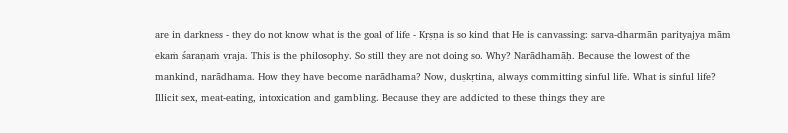are in darkness - they do not know what is the goal of life - Kṛṣṇa is so kind that He is canvassing: sarva-dharmān parityajya mām ekaṁ śaraṇaṁ vraja. This is the philosophy. So still they are not doing so. Why? Narādhamāḥ. Because the lowest of the mankind, narādhama. How they have become narādhama? Now, duṣkṛtina, always committing sinful life. What is sinful life? Illicit sex, meat-eating, intoxication and gambling. Because they are addicted to these things they are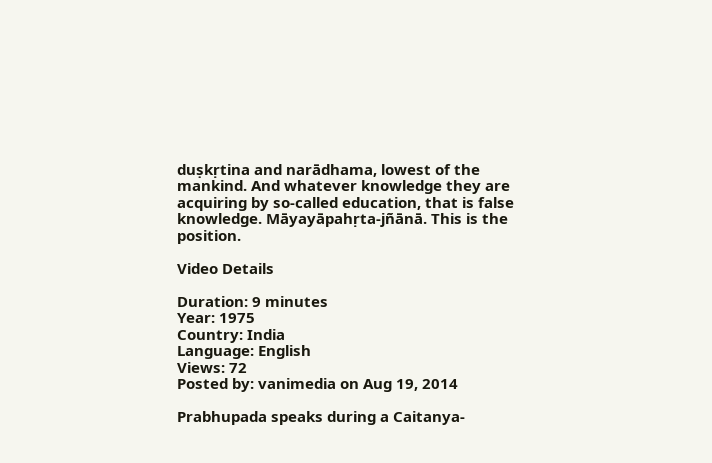duṣkṛtina and narādhama, lowest of the mankind. And whatever knowledge they are acquiring by so-called education, that is false knowledge. Māyayāpahṛta-jñānā. This is the position.

Video Details

Duration: 9 minutes
Year: 1975
Country: India
Language: English
Views: 72
Posted by: vanimedia on Aug 19, 2014

Prabhupada speaks during a Caitanya-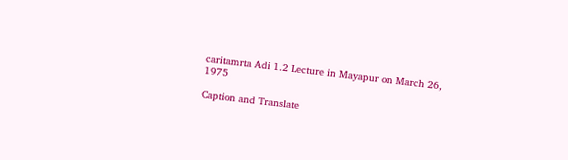caritamrta Adi 1.2 Lecture in Mayapur on March 26, 1975

Caption and Translate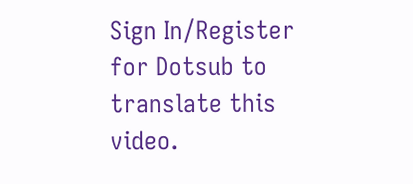Sign In/Register for Dotsub to translate this video.